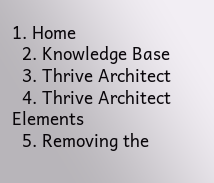1. Home
  2. Knowledge Base
  3. Thrive Architect
  4. Thrive Architect Elements
  5. Removing the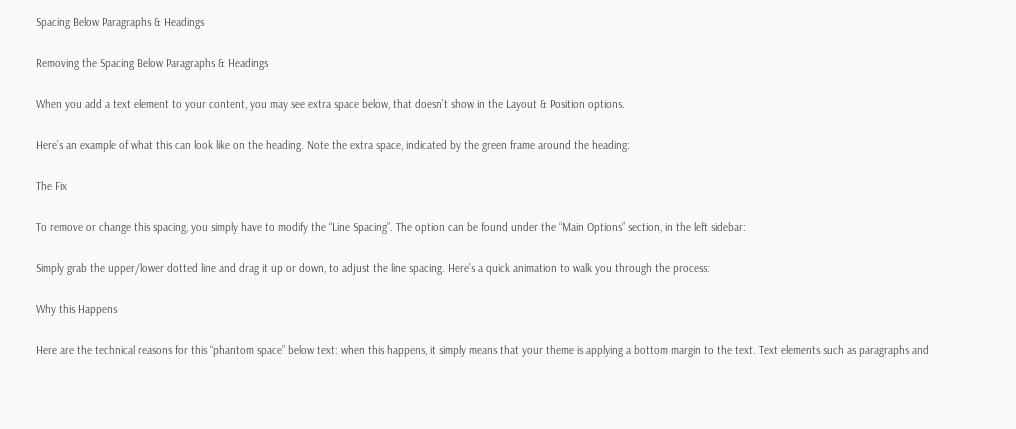Spacing Below Paragraphs & Headings

Removing the Spacing Below Paragraphs & Headings

When you add a text element to your content, you may see extra space below, that doesn’t show in the Layout & Position options.

Here’s an example of what this can look like on the heading. Note the extra space, indicated by the green frame around the heading:

The Fix

To remove or change this spacing, you simply have to modify the “Line Spacing”. The option can be found under the “Main Options” section, in the left sidebar:

Simply grab the upper/lower dotted line and drag it up or down, to adjust the line spacing. Here’s a quick animation to walk you through the process:

Why this Happens

Here are the technical reasons for this “phantom space” below text: when this happens, it simply means that your theme is applying a bottom margin to the text. Text elements such as paragraphs and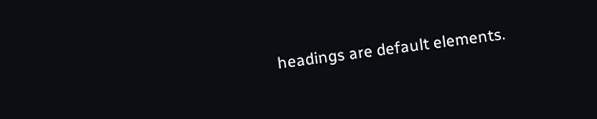headings are default elements.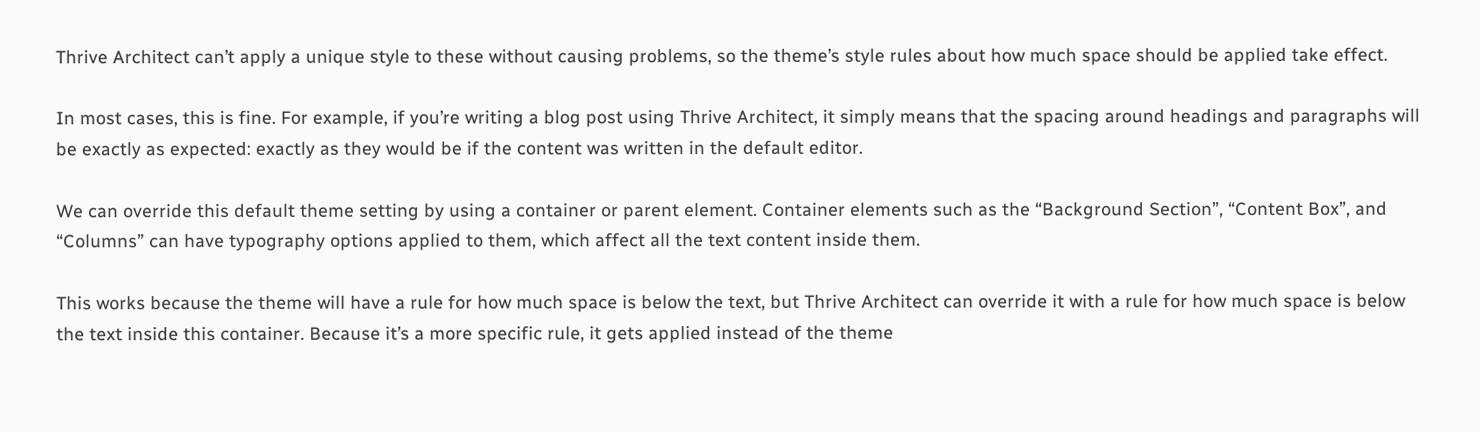Thrive Architect can’t apply a unique style to these without causing problems, so the theme’s style rules about how much space should be applied take effect.

In most cases, this is fine. For example, if you’re writing a blog post using Thrive Architect, it simply means that the spacing around headings and paragraphs will be exactly as expected: exactly as they would be if the content was written in the default editor.

We can override this default theme setting by using a container or parent element. Container elements such as the “Background Section”, “Content Box”, and “Columns” can have typography options applied to them, which affect all the text content inside them.

This works because the theme will have a rule for how much space is below the text, but Thrive Architect can override it with a rule for how much space is below the text inside this container. Because it’s a more specific rule, it gets applied instead of the theme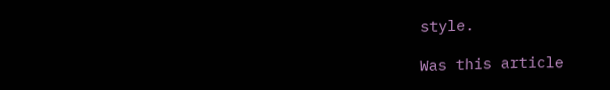style.

Was this article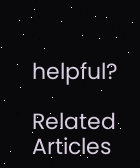helpful?

Related Articles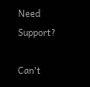Need Support?

Can't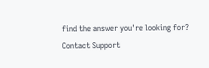find the answer you're looking for?
Contact Support